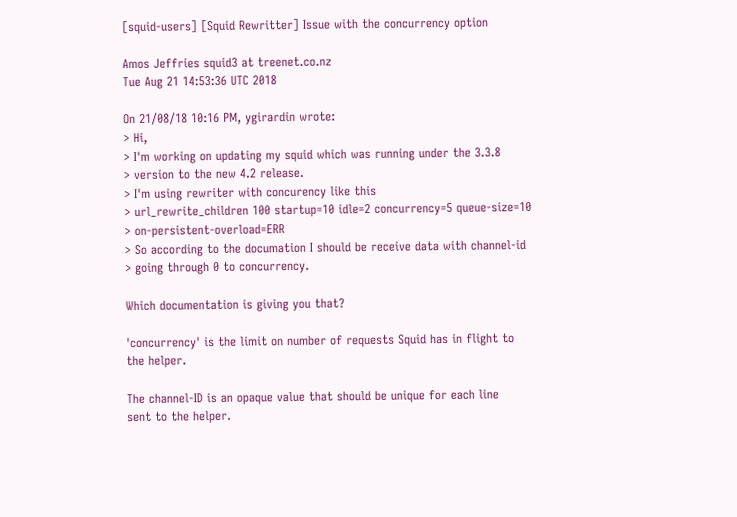[squid-users] [Squid Rewritter] Issue with the concurrency option

Amos Jeffries squid3 at treenet.co.nz
Tue Aug 21 14:53:36 UTC 2018

On 21/08/18 10:16 PM, ygirardin wrote:
> Hi,
> I'm working on updating my squid which was running under the 3.3.8
> version to the new 4.2 release.
> I'm using rewriter with concurency like this
> url_rewrite_children 100 startup=10 idle=2 concurrency=5 queue-size=10
> on-persistent-overload=ERR
> So according to the documation I should be receive data with channel-id
> going through 0 to concurrency.

Which documentation is giving you that?

'concurrency' is the limit on number of requests Squid has in flight to
the helper.

The channel-ID is an opaque value that should be unique for each line
sent to the helper.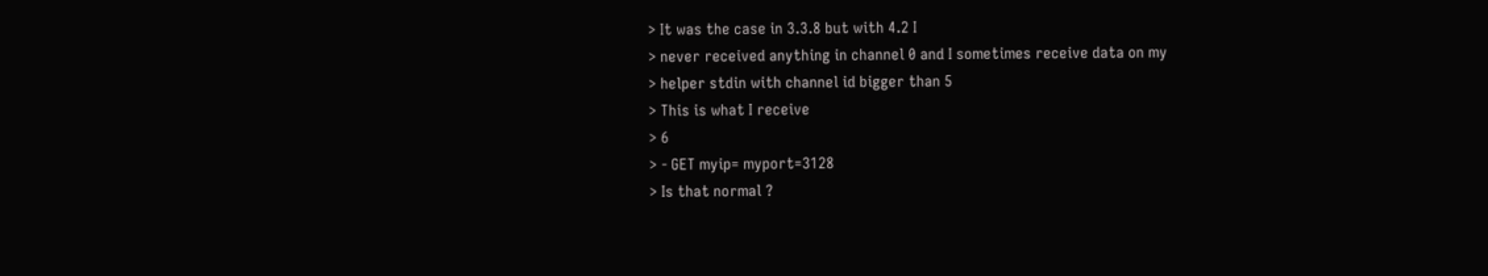> It was the case in 3.3.8 but with 4.2 I
> never received anything in channel 0 and I sometimes receive data on my
> helper stdin with channel id bigger than 5
> This is what I receive
> 6
> - GET myip= myport=3128
> Is that normal ?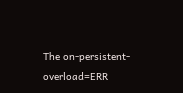The on-persistent-overload=ERR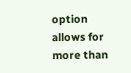option allows for more than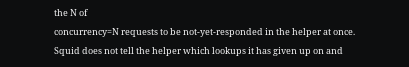the N of
concurrency=N requests to be not-yet-responded in the helper at once.
Squid does not tell the helper which lookups it has given up on and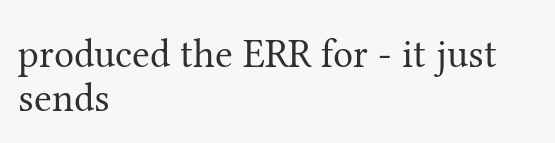produced the ERR for - it just sends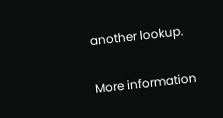another lookup.


More information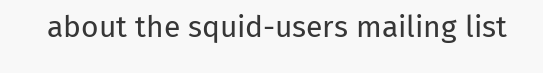about the squid-users mailing list